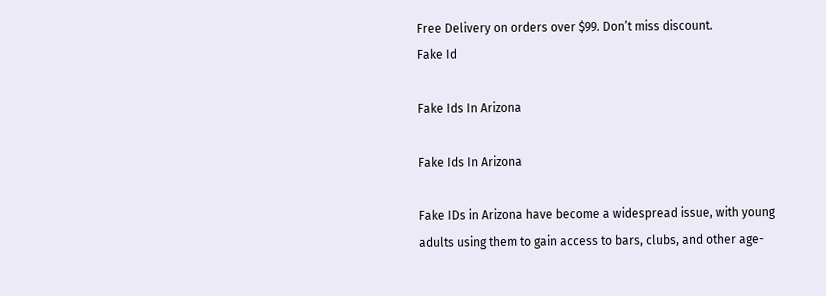Free Delivery on orders over $99. Don’t miss discount.
Fake Id

Fake Ids In Arizona

Fake Ids In Arizona

Fake IDs in Arizona have become a widespread issue, with young adults using them to gain access to bars, clubs, and other age-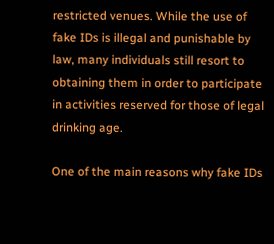restricted venues. While the use of fake IDs is illegal and punishable by law, many individuals still resort to obtaining them in order to participate in activities reserved for those of legal drinking age.

One of the main reasons why fake IDs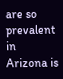are so prevalent in Arizona is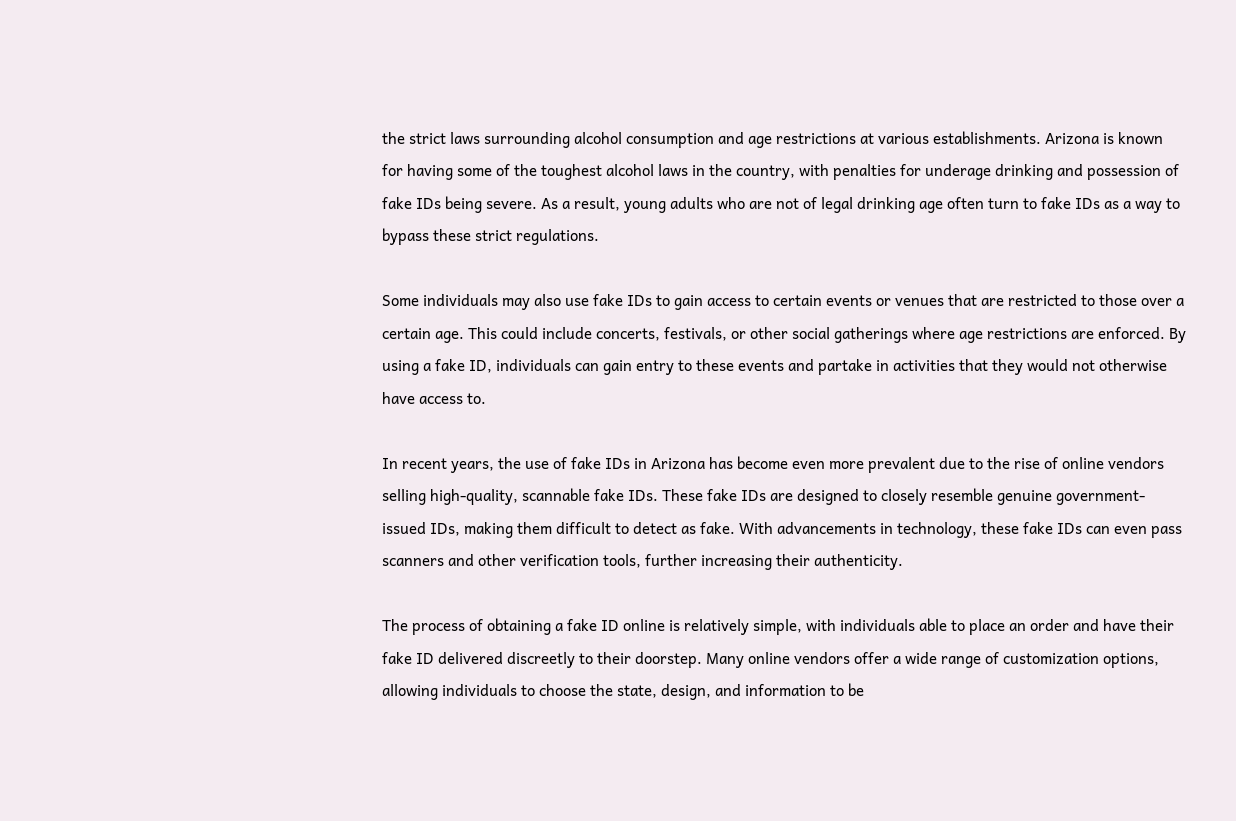the strict laws surrounding alcohol consumption and age restrictions at various establishments. Arizona is known for having some of the toughest alcohol laws in the country, with penalties for underage drinking and possession of fake IDs being severe. As a result, young adults who are not of legal drinking age often turn to fake IDs as a way to bypass these strict regulations.

Some individuals may also use fake IDs to gain access to certain events or venues that are restricted to those over a certain age. This could include concerts, festivals, or other social gatherings where age restrictions are enforced. By using a fake ID, individuals can gain entry to these events and partake in activities that they would not otherwise have access to.

In recent years, the use of fake IDs in Arizona has become even more prevalent due to the rise of online vendors selling high-quality, scannable fake IDs. These fake IDs are designed to closely resemble genuine government-issued IDs, making them difficult to detect as fake. With advancements in technology, these fake IDs can even pass scanners and other verification tools, further increasing their authenticity.

The process of obtaining a fake ID online is relatively simple, with individuals able to place an order and have their fake ID delivered discreetly to their doorstep. Many online vendors offer a wide range of customization options, allowing individuals to choose the state, design, and information to be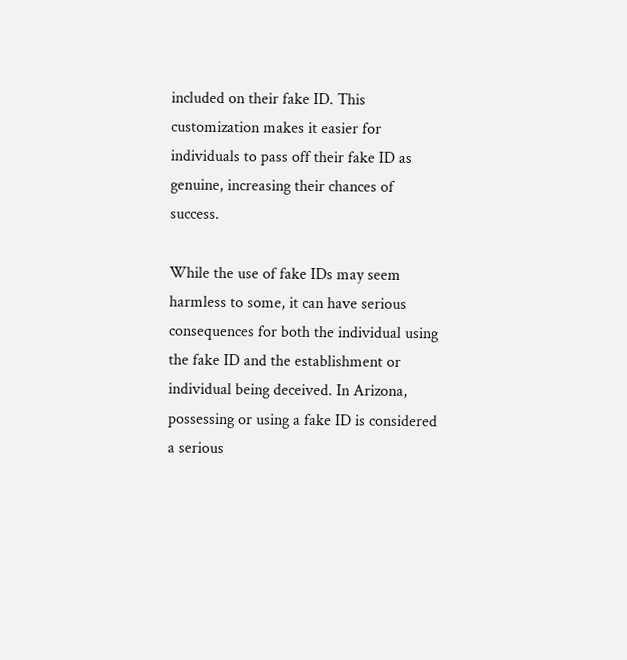included on their fake ID. This customization makes it easier for individuals to pass off their fake ID as genuine, increasing their chances of success.

While the use of fake IDs may seem harmless to some, it can have serious consequences for both the individual using the fake ID and the establishment or individual being deceived. In Arizona, possessing or using a fake ID is considered a serious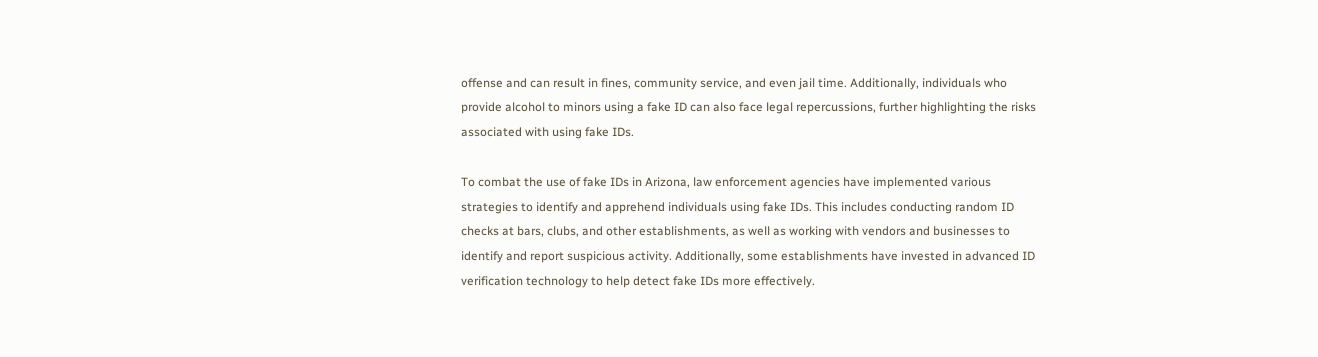offense and can result in fines, community service, and even jail time. Additionally, individuals who provide alcohol to minors using a fake ID can also face legal repercussions, further highlighting the risks associated with using fake IDs.

To combat the use of fake IDs in Arizona, law enforcement agencies have implemented various strategies to identify and apprehend individuals using fake IDs. This includes conducting random ID checks at bars, clubs, and other establishments, as well as working with vendors and businesses to identify and report suspicious activity. Additionally, some establishments have invested in advanced ID verification technology to help detect fake IDs more effectively.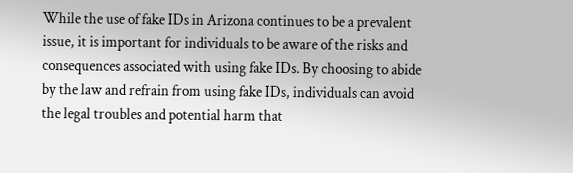While the use of fake IDs in Arizona continues to be a prevalent issue, it is important for individuals to be aware of the risks and consequences associated with using fake IDs. By choosing to abide by the law and refrain from using fake IDs, individuals can avoid the legal troubles and potential harm that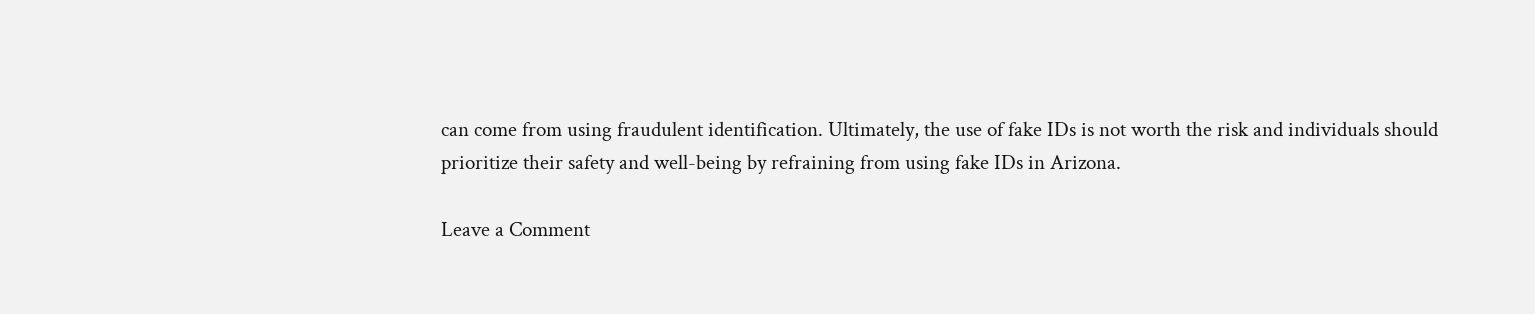can come from using fraudulent identification. Ultimately, the use of fake IDs is not worth the risk and individuals should prioritize their safety and well-being by refraining from using fake IDs in Arizona.

Leave a Comment